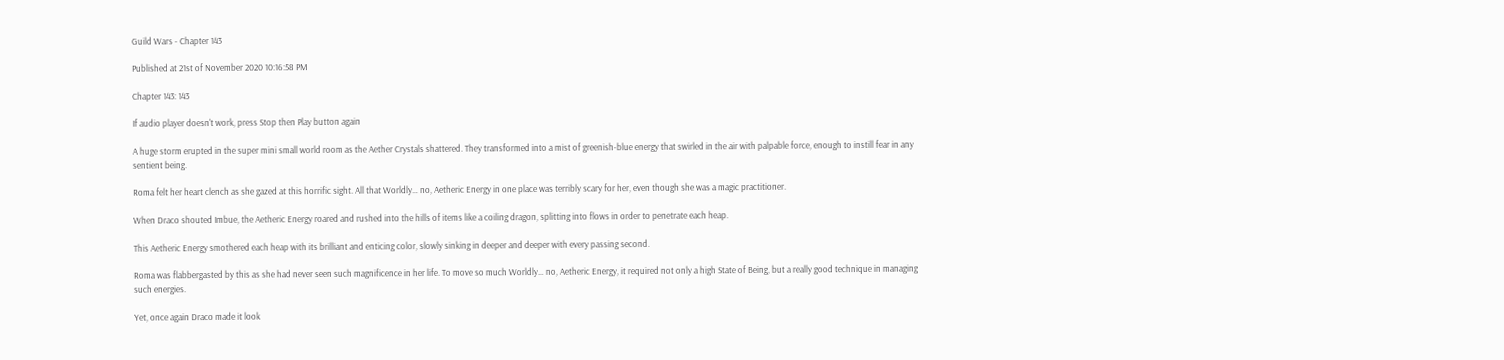Guild Wars - Chapter 143

Published at 21st of November 2020 10:16:58 PM

Chapter 143: 143

If audio player doesn't work, press Stop then Play button again

A huge storm erupted in the super mini small world room as the Aether Crystals shattered. They transformed into a mist of greenish-blue energy that swirled in the air with palpable force, enough to instill fear in any sentient being.

Roma felt her heart clench as she gazed at this horrific sight. All that Worldly… no, Aetheric Energy in one place was terribly scary for her, even though she was a magic practitioner.

When Draco shouted Imbue, the Aetheric Energy roared and rushed into the hills of items like a coiling dragon, splitting into flows in order to penetrate each heap.

This Aetheric Energy smothered each heap with its brilliant and enticing color, slowly sinking in deeper and deeper with every passing second.

Roma was flabbergasted by this as she had never seen such magnificence in her life. To move so much Worldly… no, Aetheric Energy, it required not only a high State of Being, but a really good technique in managing such energies.

Yet, once again Draco made it look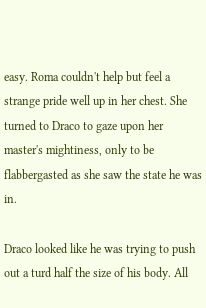easy. Roma couldn't help but feel a strange pride well up in her chest. She turned to Draco to gaze upon her master's mightiness, only to be flabbergasted as she saw the state he was in.

Draco looked like he was trying to push out a turd half the size of his body. All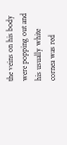the veins on his body were popping out and his usually white cornea was red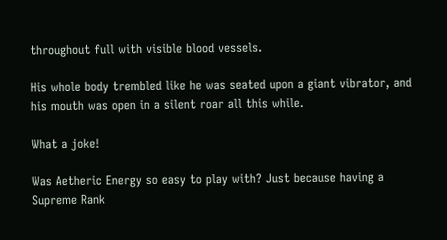throughout full with visible blood vessels.

His whole body trembled like he was seated upon a giant vibrator, and his mouth was open in a silent roar all this while.

What a joke!

Was Aetheric Energy so easy to play with? Just because having a Supreme Rank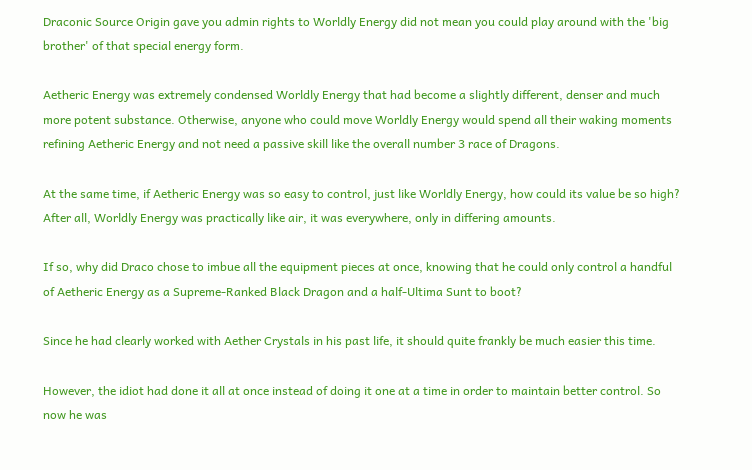Draconic Source Origin gave you admin rights to Worldly Energy did not mean you could play around with the 'big brother' of that special energy form.

Aetheric Energy was extremely condensed Worldly Energy that had become a slightly different, denser and much more potent substance. Otherwise, anyone who could move Worldly Energy would spend all their waking moments refining Aetheric Energy and not need a passive skill like the overall number 3 race of Dragons.

At the same time, if Aetheric Energy was so easy to control, just like Worldly Energy, how could its value be so high? After all, Worldly Energy was practically like air, it was everywhere, only in differing amounts.

If so, why did Draco chose to imbue all the equipment pieces at once, knowing that he could only control a handful of Aetheric Energy as a Supreme-Ranked Black Dragon and a half-Ultima Sunt to boot?

Since he had clearly worked with Aether Crystals in his past life, it should quite frankly be much easier this time.

However, the idiot had done it all at once instead of doing it one at a time in order to maintain better control. So now he was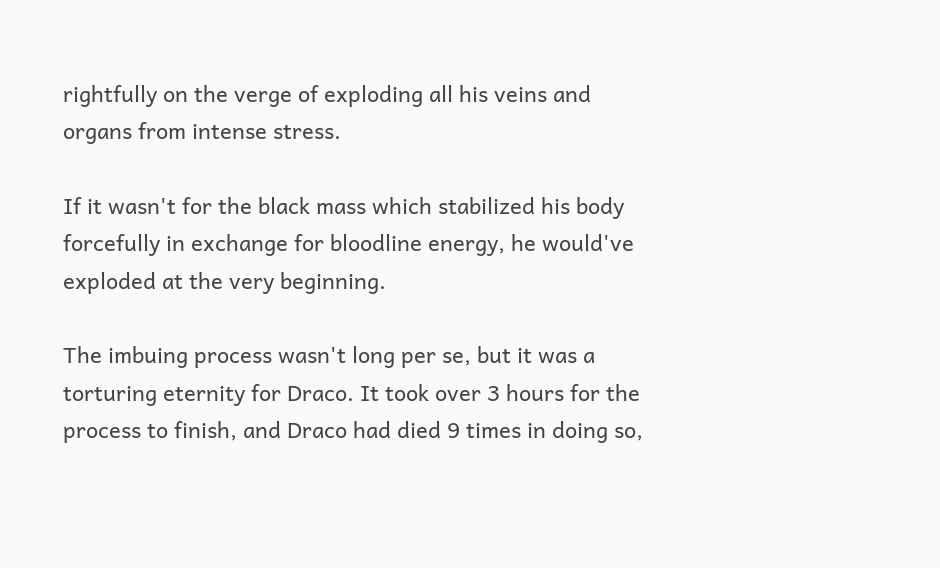rightfully on the verge of exploding all his veins and organs from intense stress.

If it wasn't for the black mass which stabilized his body forcefully in exchange for bloodline energy, he would've exploded at the very beginning.

The imbuing process wasn't long per se, but it was a torturing eternity for Draco. It took over 3 hours for the process to finish, and Draco had died 9 times in doing so,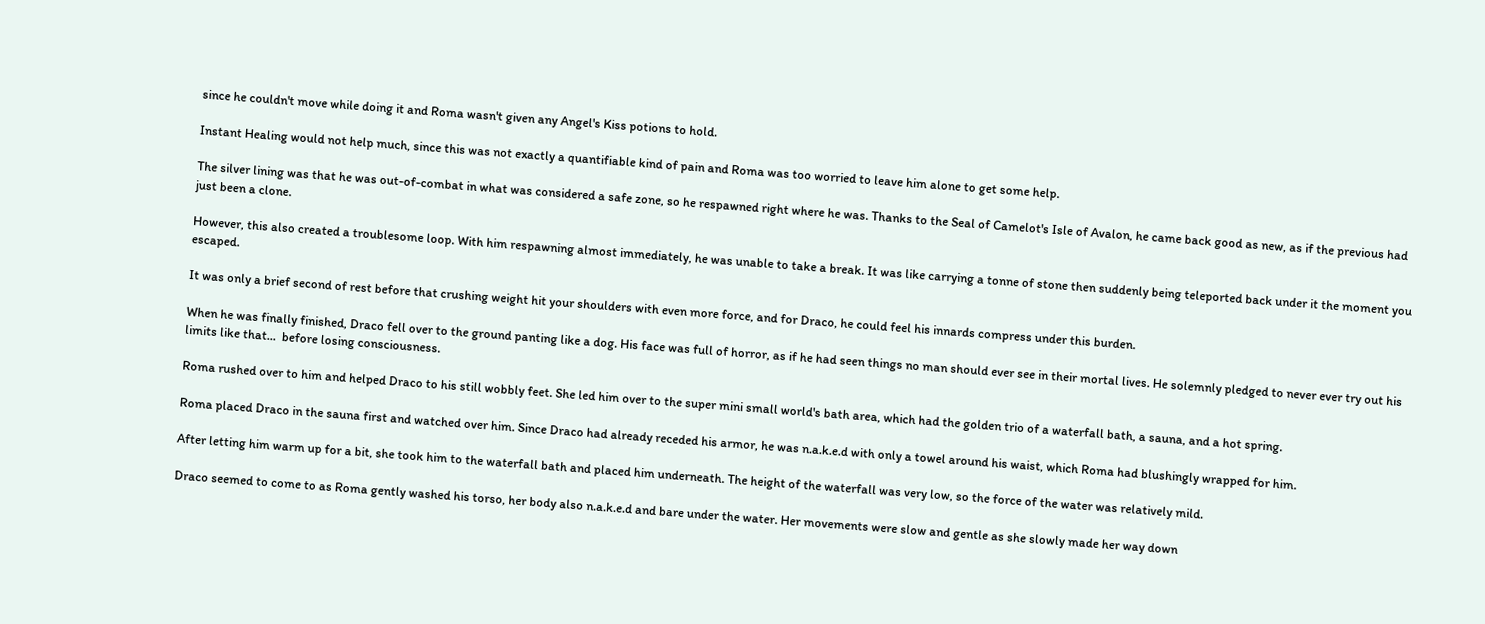since he couldn't move while doing it and Roma wasn't given any Angel's Kiss potions to hold.

Instant Healing would not help much, since this was not exactly a quantifiable kind of pain and Roma was too worried to leave him alone to get some help.

The silver lining was that he was out-of-combat in what was considered a safe zone, so he respawned right where he was. Thanks to the Seal of Camelot's Isle of Avalon, he came back good as new, as if the previous had just been a clone.

However, this also created a troublesome loop. With him respawning almost immediately, he was unable to take a break. It was like carrying a tonne of stone then suddenly being teleported back under it the moment you escaped.

It was only a brief second of rest before that crushing weight hit your shoulders with even more force, and for Draco, he could feel his innards compress under this burden.

When he was finally finished, Draco fell over to the ground panting like a dog. His face was full of horror, as if he had seen things no man should ever see in their mortal lives. He solemnly pledged to never ever try out his limits like that...  before losing consciousness.

Roma rushed over to him and helped Draco to his still wobbly feet. She led him over to the super mini small world's bath area, which had the golden trio of a waterfall bath, a sauna, and a hot spring.

Roma placed Draco in the sauna first and watched over him. Since Draco had already receded his armor, he was n.a.k.e.d with only a towel around his waist, which Roma had blushingly wrapped for him.

After letting him warm up for a bit, she took him to the waterfall bath and placed him underneath. The height of the waterfall was very low, so the force of the water was relatively mild.

Draco seemed to come to as Roma gently washed his torso, her body also n.a.k.e.d and bare under the water. Her movements were slow and gentle as she slowly made her way down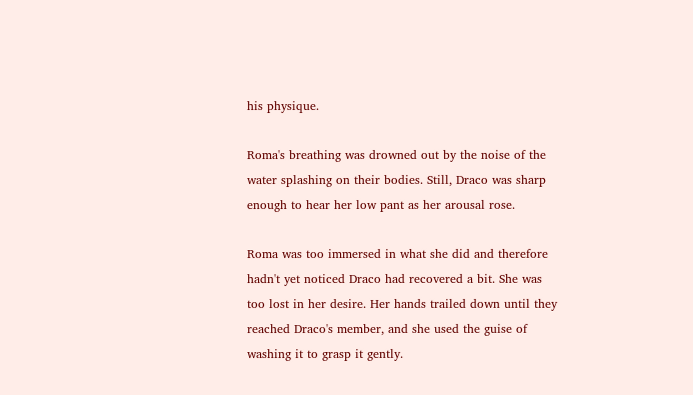his physique.

Roma's breathing was drowned out by the noise of the water splashing on their bodies. Still, Draco was sharp enough to hear her low pant as her arousal rose.

Roma was too immersed in what she did and therefore hadn't yet noticed Draco had recovered a bit. She was too lost in her desire. Her hands trailed down until they reached Draco's member, and she used the guise of washing it to grasp it gently.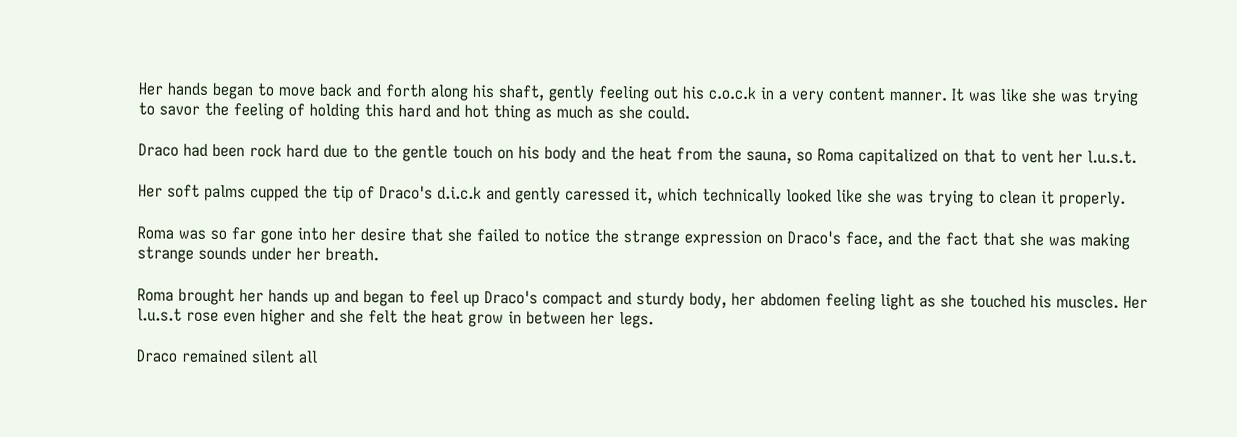Her hands began to move back and forth along his shaft, gently feeling out his c.o.c.k in a very content manner. It was like she was trying to savor the feeling of holding this hard and hot thing as much as she could.

Draco had been rock hard due to the gentle touch on his body and the heat from the sauna, so Roma capitalized on that to vent her l.u.s.t.

Her soft palms cupped the tip of Draco's d.i.c.k and gently caressed it, which technically looked like she was trying to clean it properly.

Roma was so far gone into her desire that she failed to notice the strange expression on Draco's face, and the fact that she was making strange sounds under her breath.

Roma brought her hands up and began to feel up Draco's compact and sturdy body, her abdomen feeling light as she touched his muscles. Her l.u.s.t rose even higher and she felt the heat grow in between her legs.

Draco remained silent all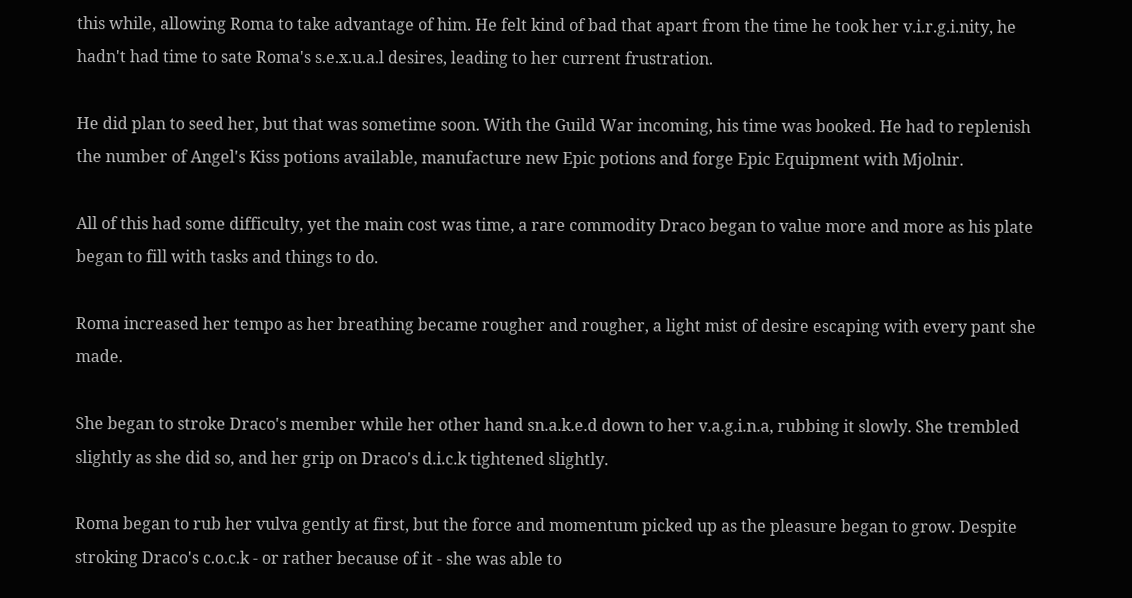this while, allowing Roma to take advantage of him. He felt kind of bad that apart from the time he took her v.i.r.g.i.nity, he hadn't had time to sate Roma's s.e.x.u.a.l desires, leading to her current frustration.

He did plan to seed her, but that was sometime soon. With the Guild War incoming, his time was booked. He had to replenish the number of Angel's Kiss potions available, manufacture new Epic potions and forge Epic Equipment with Mjolnir.

All of this had some difficulty, yet the main cost was time, a rare commodity Draco began to value more and more as his plate began to fill with tasks and things to do.

Roma increased her tempo as her breathing became rougher and rougher, a light mist of desire escaping with every pant she made.

She began to stroke Draco's member while her other hand sn.a.k.e.d down to her v.a.g.i.n.a, rubbing it slowly. She trembled slightly as she did so, and her grip on Draco's d.i.c.k tightened slightly.

Roma began to rub her vulva gently at first, but the force and momentum picked up as the pleasure began to grow. Despite stroking Draco's c.o.c.k - or rather because of it - she was able to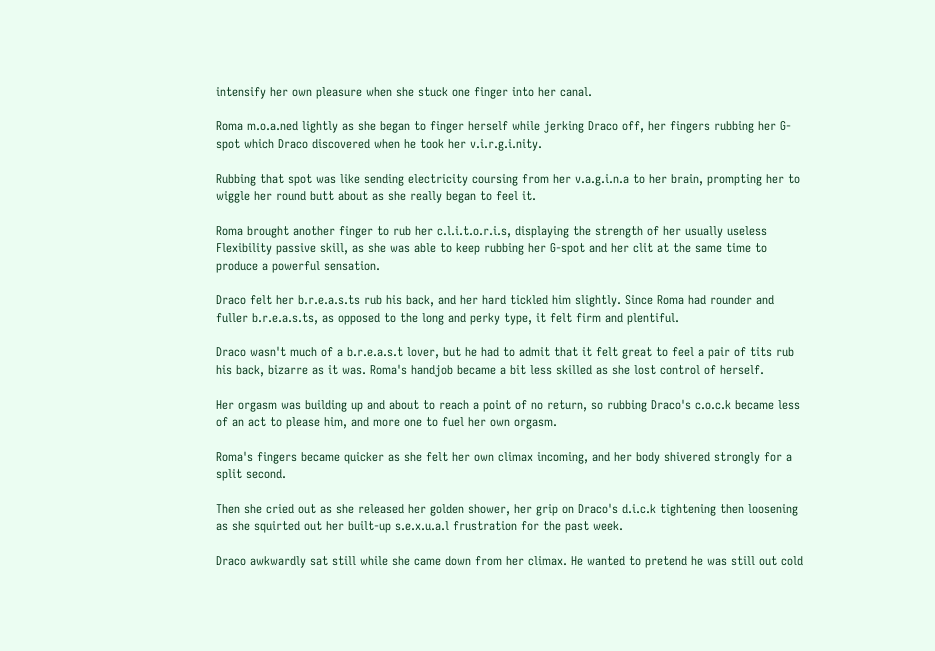intensify her own pleasure when she stuck one finger into her canal.

Roma m.o.a.ned lightly as she began to finger herself while jerking Draco off, her fingers rubbing her G-spot which Draco discovered when he took her v.i.r.g.i.nity.

Rubbing that spot was like sending electricity coursing from her v.a.g.i.n.a to her brain, prompting her to wiggle her round butt about as she really began to feel it.

Roma brought another finger to rub her c.l.i.t.o.r.i.s, displaying the strength of her usually useless Flexibility passive skill, as she was able to keep rubbing her G-spot and her clit at the same time to produce a powerful sensation.

Draco felt her b.r.e.a.s.ts rub his back, and her hard tickled him slightly. Since Roma had rounder and fuller b.r.e.a.s.ts, as opposed to the long and perky type, it felt firm and plentiful.

Draco wasn't much of a b.r.e.a.s.t lover, but he had to admit that it felt great to feel a pair of tits rub his back, bizarre as it was. Roma's handjob became a bit less skilled as she lost control of herself.

Her orgasm was building up and about to reach a point of no return, so rubbing Draco's c.o.c.k became less of an act to please him, and more one to fuel her own orgasm.

Roma's fingers became quicker as she felt her own climax incoming, and her body shivered strongly for a split second.

Then she cried out as she released her golden shower, her grip on Draco's d.i.c.k tightening then loosening as she squirted out her built-up s.e.x.u.a.l frustration for the past week.

Draco awkwardly sat still while she came down from her climax. He wanted to pretend he was still out cold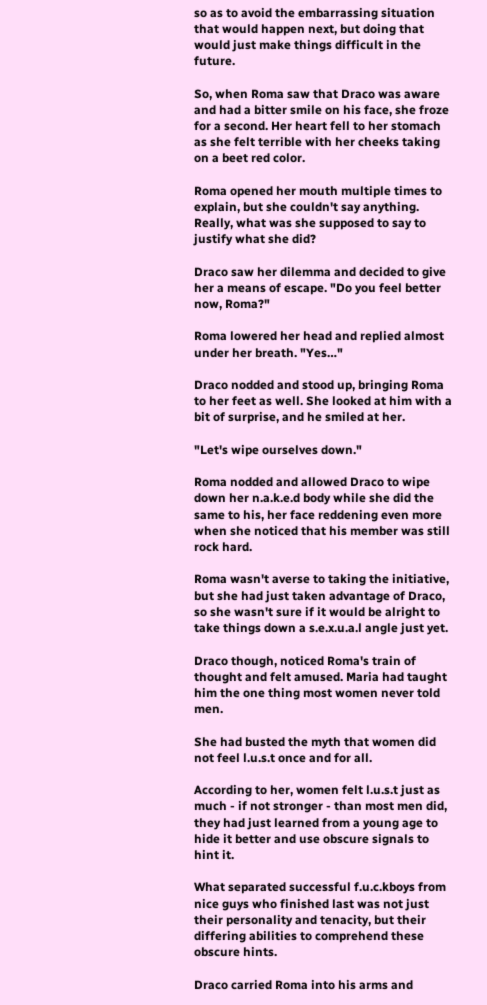so as to avoid the embarrassing situation that would happen next, but doing that would just make things difficult in the future.

So, when Roma saw that Draco was aware and had a bitter smile on his face, she froze for a second. Her heart fell to her stomach as she felt terrible with her cheeks taking on a beet red color.

Roma opened her mouth multiple times to explain, but she couldn't say anything. Really, what was she supposed to say to justify what she did?

Draco saw her dilemma and decided to give her a means of escape. "Do you feel better now, Roma?"

Roma lowered her head and replied almost under her breath. "Yes…"

Draco nodded and stood up, bringing Roma to her feet as well. She looked at him with a bit of surprise, and he smiled at her.

"Let's wipe ourselves down."

Roma nodded and allowed Draco to wipe down her n.a.k.e.d body while she did the same to his, her face reddening even more when she noticed that his member was still rock hard.

Roma wasn't averse to taking the initiative, but she had just taken advantage of Draco, so she wasn't sure if it would be alright to take things down a s.e.x.u.a.l angle just yet.

Draco though, noticed Roma's train of thought and felt amused. Maria had taught him the one thing most women never told men.

She had busted the myth that women did not feel l.u.s.t once and for all.

According to her, women felt l.u.s.t just as much - if not stronger - than most men did, they had just learned from a young age to hide it better and use obscure signals to hint it.

What separated successful f.u.c.kboys from nice guys who finished last was not just their personality and tenacity, but their differing abilities to comprehend these obscure hints.

Draco carried Roma into his arms and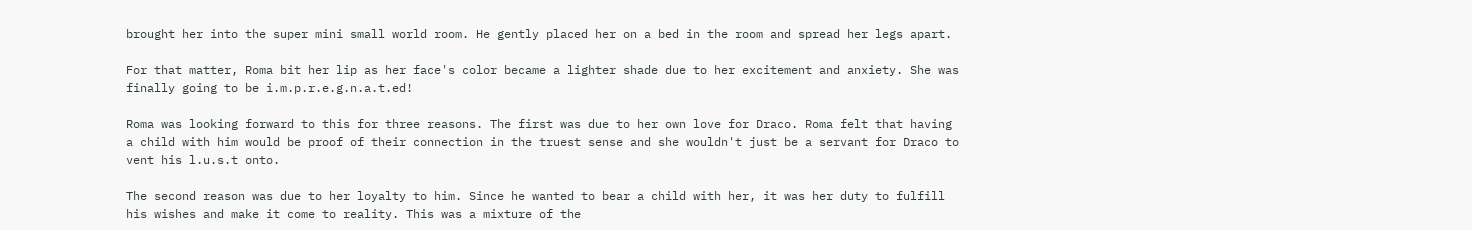brought her into the super mini small world room. He gently placed her on a bed in the room and spread her legs apart.

For that matter, Roma bit her lip as her face's color became a lighter shade due to her excitement and anxiety. She was finally going to be i.m.p.r.e.g.n.a.t.ed!

Roma was looking forward to this for three reasons. The first was due to her own love for Draco. Roma felt that having a child with him would be proof of their connection in the truest sense and she wouldn't just be a servant for Draco to vent his l.u.s.t onto.

The second reason was due to her loyalty to him. Since he wanted to bear a child with her, it was her duty to fulfill his wishes and make it come to reality. This was a mixture of the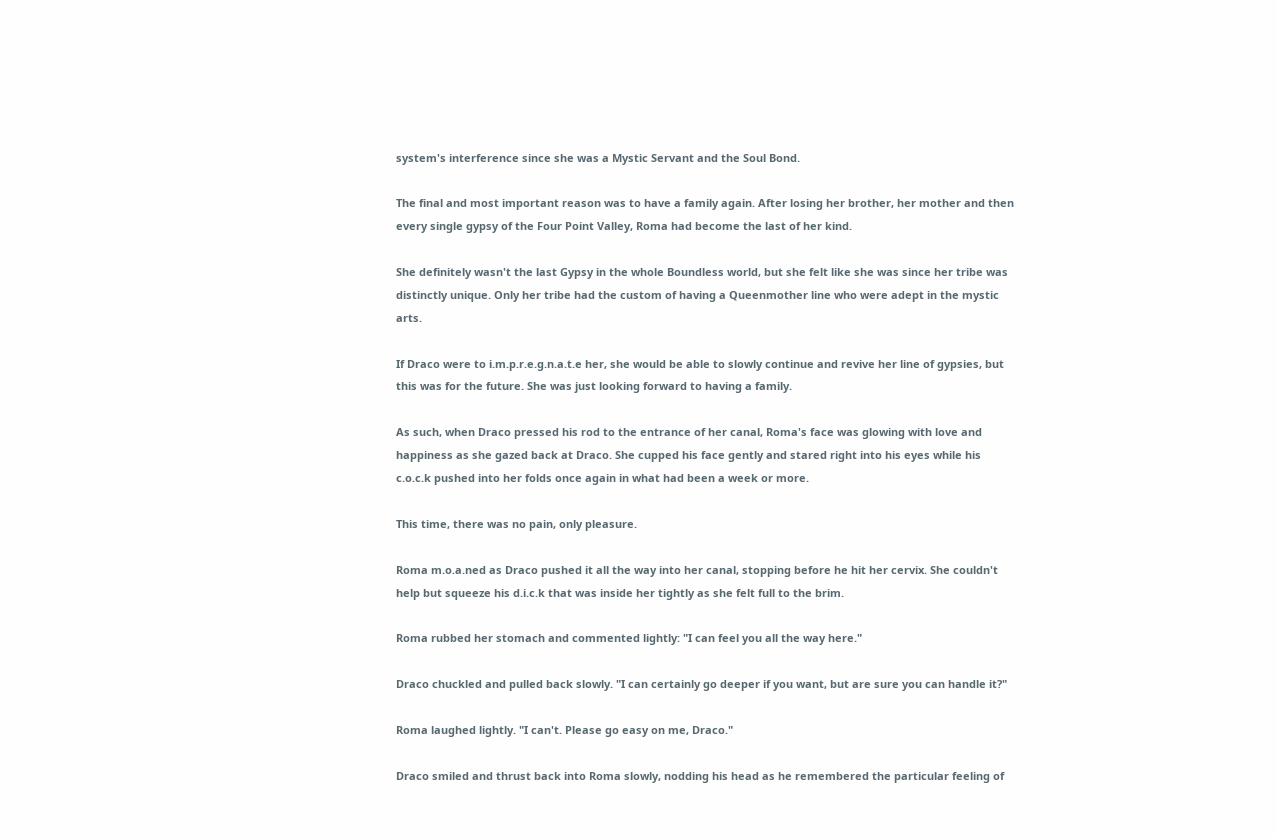system's interference since she was a Mystic Servant and the Soul Bond.

The final and most important reason was to have a family again. After losing her brother, her mother and then every single gypsy of the Four Point Valley, Roma had become the last of her kind.

She definitely wasn't the last Gypsy in the whole Boundless world, but she felt like she was since her tribe was distinctly unique. Only her tribe had the custom of having a Queenmother line who were adept in the mystic arts.

If Draco were to i.m.p.r.e.g.n.a.t.e her, she would be able to slowly continue and revive her line of gypsies, but this was for the future. She was just looking forward to having a family.

As such, when Draco pressed his rod to the entrance of her canal, Roma's face was glowing with love and happiness as she gazed back at Draco. She cupped his face gently and stared right into his eyes while his c.o.c.k pushed into her folds once again in what had been a week or more.

This time, there was no pain, only pleasure.

Roma m.o.a.ned as Draco pushed it all the way into her canal, stopping before he hit her cervix. She couldn't help but squeeze his d.i.c.k that was inside her tightly as she felt full to the brim.

Roma rubbed her stomach and commented lightly: "I can feel you all the way here."

Draco chuckled and pulled back slowly. "I can certainly go deeper if you want, but are sure you can handle it?"

Roma laughed lightly. "I can't. Please go easy on me, Draco."

Draco smiled and thrust back into Roma slowly, nodding his head as he remembered the particular feeling of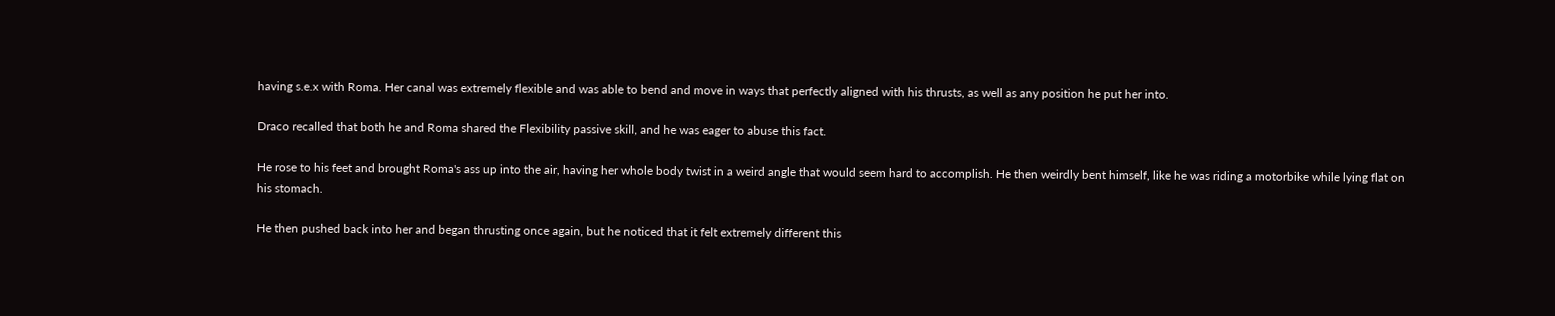having s.e.x with Roma. Her canal was extremely flexible and was able to bend and move in ways that perfectly aligned with his thrusts, as well as any position he put her into.

Draco recalled that both he and Roma shared the Flexibility passive skill, and he was eager to abuse this fact.

He rose to his feet and brought Roma's ass up into the air, having her whole body twist in a weird angle that would seem hard to accomplish. He then weirdly bent himself, like he was riding a motorbike while lying flat on his stomach.

He then pushed back into her and began thrusting once again, but he noticed that it felt extremely different this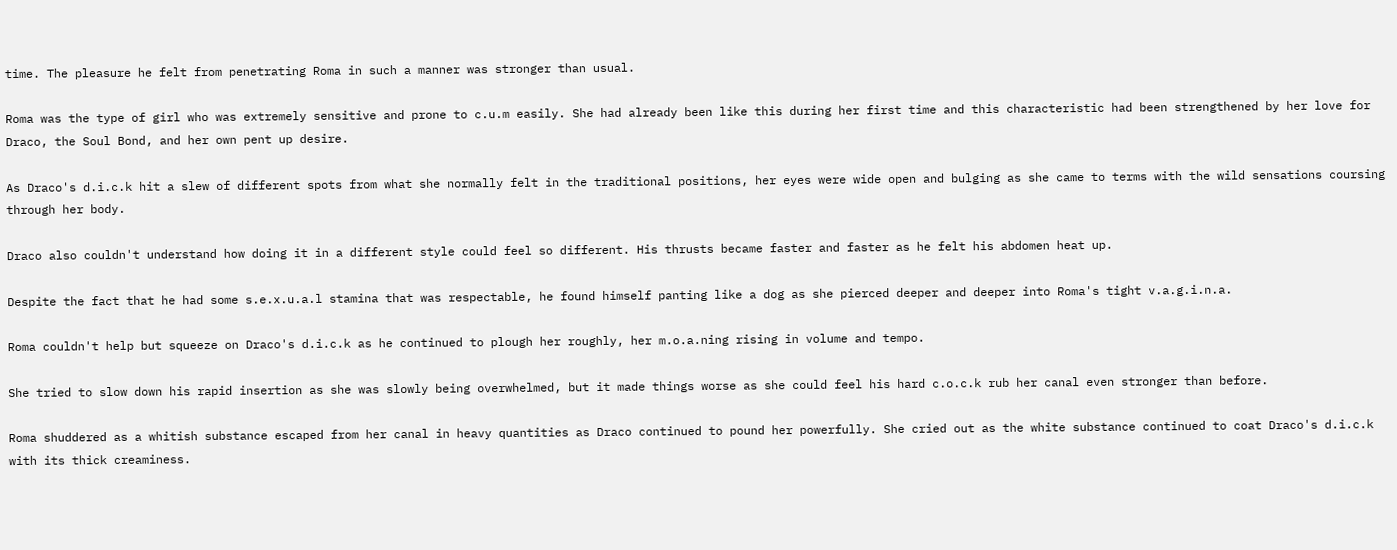time. The pleasure he felt from penetrating Roma in such a manner was stronger than usual.

Roma was the type of girl who was extremely sensitive and prone to c.u.m easily. She had already been like this during her first time and this characteristic had been strengthened by her love for Draco, the Soul Bond, and her own pent up desire.

As Draco's d.i.c.k hit a slew of different spots from what she normally felt in the traditional positions, her eyes were wide open and bulging as she came to terms with the wild sensations coursing through her body.

Draco also couldn't understand how doing it in a different style could feel so different. His thrusts became faster and faster as he felt his abdomen heat up.

Despite the fact that he had some s.e.x.u.a.l stamina that was respectable, he found himself panting like a dog as she pierced deeper and deeper into Roma's tight v.a.g.i.n.a.

Roma couldn't help but squeeze on Draco's d.i.c.k as he continued to plough her roughly, her m.o.a.ning rising in volume and tempo.

She tried to slow down his rapid insertion as she was slowly being overwhelmed, but it made things worse as she could feel his hard c.o.c.k rub her canal even stronger than before.

Roma shuddered as a whitish substance escaped from her canal in heavy quantities as Draco continued to pound her powerfully. She cried out as the white substance continued to coat Draco's d.i.c.k with its thick creaminess.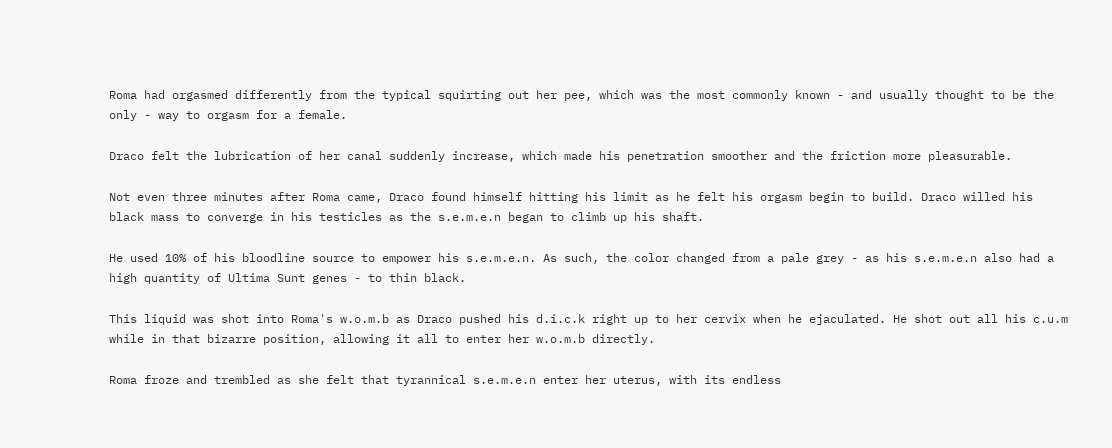Roma had orgasmed differently from the typical squirting out her pee, which was the most commonly known - and usually thought to be the only - way to orgasm for a female.

Draco felt the lubrication of her canal suddenly increase, which made his penetration smoother and the friction more pleasurable.

Not even three minutes after Roma came, Draco found himself hitting his limit as he felt his orgasm begin to build. Draco willed his black mass to converge in his testicles as the s.e.m.e.n began to climb up his shaft.

He used 10% of his bloodline source to empower his s.e.m.e.n. As such, the color changed from a pale grey - as his s.e.m.e.n also had a high quantity of Ultima Sunt genes - to thin black.

This liquid was shot into Roma's w.o.m.b as Draco pushed his d.i.c.k right up to her cervix when he ejaculated. He shot out all his c.u.m while in that bizarre position, allowing it all to enter her w.o.m.b directly.

Roma froze and trembled as she felt that tyrannical s.e.m.e.n enter her uterus, with its endless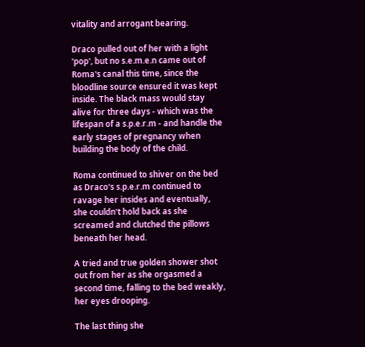vitality and arrogant bearing.

Draco pulled out of her with a light 'pop', but no s.e.m.e.n came out of Roma's canal this time, since the bloodline source ensured it was kept inside. The black mass would stay alive for three days - which was the lifespan of a s.p.e.r.m - and handle the early stages of pregnancy when building the body of the child.

Roma continued to shiver on the bed as Draco's s.p.e.r.m continued to ravage her insides and eventually, she couldn't hold back as she screamed and clutched the pillows beneath her head.

A tried and true golden shower shot out from her as she orgasmed a second time, falling to the bed weakly, her eyes drooping.

The last thing she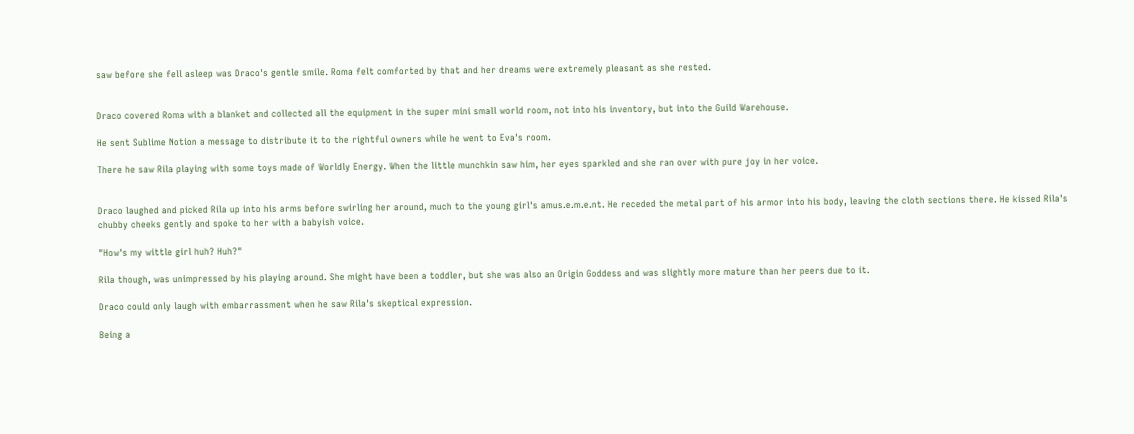saw before she fell asleep was Draco's gentle smile. Roma felt comforted by that and her dreams were extremely pleasant as she rested.


Draco covered Roma with a blanket and collected all the equipment in the super mini small world room, not into his inventory, but into the Guild Warehouse.

He sent Sublime Notion a message to distribute it to the rightful owners while he went to Eva's room.

There he saw Rila playing with some toys made of Worldly Energy. When the little munchkin saw him, her eyes sparkled and she ran over with pure joy in her voice.


Draco laughed and picked Rila up into his arms before swirling her around, much to the young girl's amus.e.m.e.nt. He receded the metal part of his armor into his body, leaving the cloth sections there. He kissed Rila's chubby cheeks gently and spoke to her with a babyish voice.

"How's my wittle girl huh? Huh?"

Rila though, was unimpressed by his playing around. She might have been a toddler, but she was also an Origin Goddess and was slightly more mature than her peers due to it.

Draco could only laugh with embarrassment when he saw Rila's skeptical expression.

Being a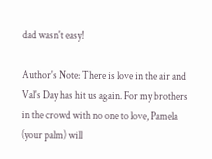dad wasn't easy!

Author's Note: There is love in the air and Val's Day has hit us again. For my brothers in the crowd with no one to love, Pamela (your palm) will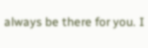always be there for you. I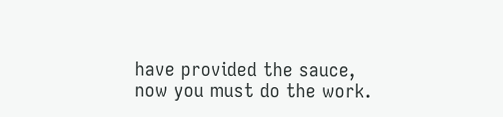have provided the sauce, now you must do the work.